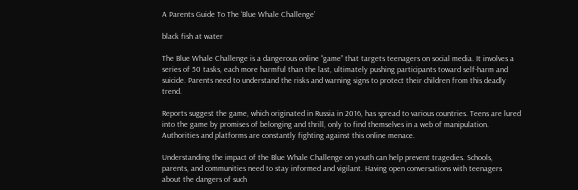A Parents Guide To The ‘Blue Whale Challenge’

black fish at water

The Blue Whale Challenge is a dangerous online “game” that targets teenagers on social media. It involves a series of 50 tasks, each more harmful than the last, ultimately pushing participants toward self-harm and suicide. Parents need to understand the risks and warning signs to protect their children from this deadly trend.

Reports suggest the game, which originated in Russia in 2016, has spread to various countries. Teens are lured into the game by promises of belonging and thrill, only to find themselves in a web of manipulation. Authorities and platforms are constantly fighting against this online menace.

Understanding the impact of the Blue Whale Challenge on youth can help prevent tragedies. Schools, parents, and communities need to stay informed and vigilant. Having open conversations with teenagers about the dangers of such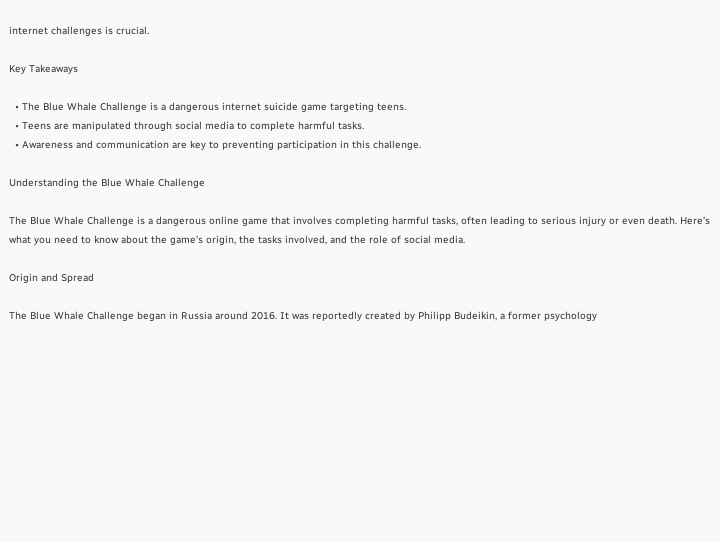internet challenges is crucial.

Key Takeaways

  • The Blue Whale Challenge is a dangerous internet suicide game targeting teens.
  • Teens are manipulated through social media to complete harmful tasks.
  • Awareness and communication are key to preventing participation in this challenge.

Understanding the Blue Whale Challenge

The Blue Whale Challenge is a dangerous online game that involves completing harmful tasks, often leading to serious injury or even death. Here’s what you need to know about the game’s origin, the tasks involved, and the role of social media.

Origin and Spread

The Blue Whale Challenge began in Russia around 2016. It was reportedly created by Philipp Budeikin, a former psychology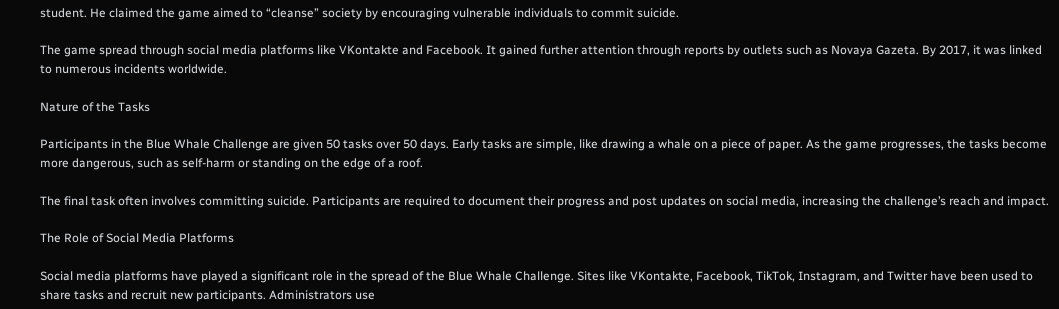student. He claimed the game aimed to “cleanse” society by encouraging vulnerable individuals to commit suicide.

The game spread through social media platforms like VKontakte and Facebook. It gained further attention through reports by outlets such as Novaya Gazeta. By 2017, it was linked to numerous incidents worldwide.

Nature of the Tasks

Participants in the Blue Whale Challenge are given 50 tasks over 50 days. Early tasks are simple, like drawing a whale on a piece of paper. As the game progresses, the tasks become more dangerous, such as self-harm or standing on the edge of a roof.

The final task often involves committing suicide. Participants are required to document their progress and post updates on social media, increasing the challenge’s reach and impact.

The Role of Social Media Platforms

Social media platforms have played a significant role in the spread of the Blue Whale Challenge. Sites like VKontakte, Facebook, TikTok, Instagram, and Twitter have been used to share tasks and recruit new participants. Administrators use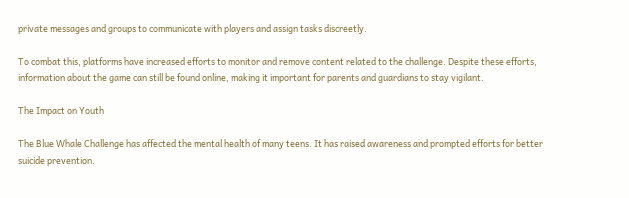private messages and groups to communicate with players and assign tasks discreetly.

To combat this, platforms have increased efforts to monitor and remove content related to the challenge. Despite these efforts, information about the game can still be found online, making it important for parents and guardians to stay vigilant.

The Impact on Youth

The Blue Whale Challenge has affected the mental health of many teens. It has raised awareness and prompted efforts for better suicide prevention.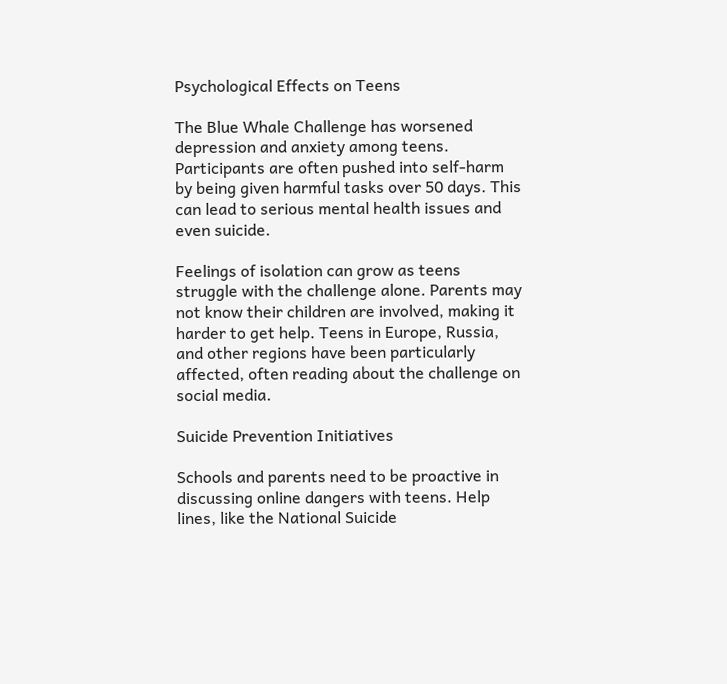Psychological Effects on Teens

The Blue Whale Challenge has worsened depression and anxiety among teens. Participants are often pushed into self-harm by being given harmful tasks over 50 days. This can lead to serious mental health issues and even suicide.

Feelings of isolation can grow as teens struggle with the challenge alone. Parents may not know their children are involved, making it harder to get help. Teens in Europe, Russia, and other regions have been particularly affected, often reading about the challenge on social media.

Suicide Prevention Initiatives

Schools and parents need to be proactive in discussing online dangers with teens. Help lines, like the National Suicide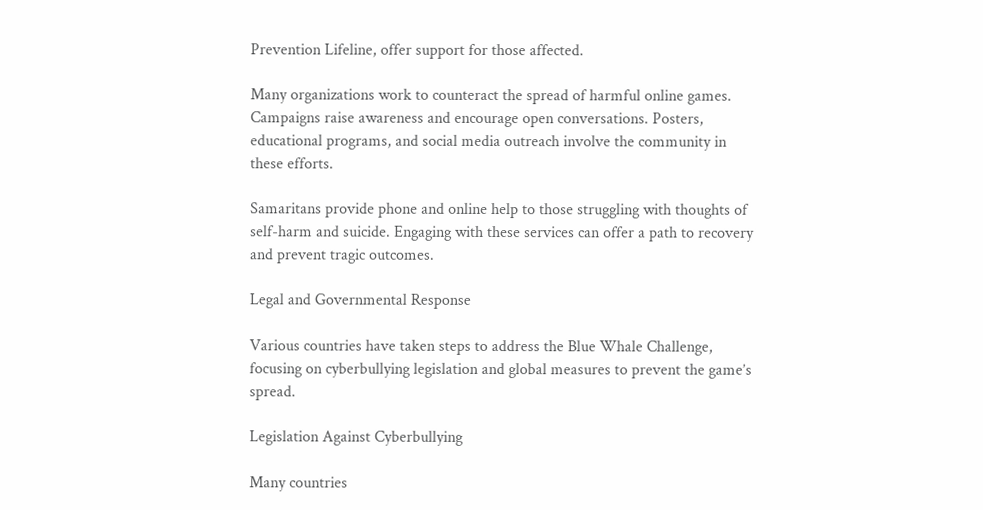Prevention Lifeline, offer support for those affected.

Many organizations work to counteract the spread of harmful online games. Campaigns raise awareness and encourage open conversations. Posters, educational programs, and social media outreach involve the community in these efforts.

Samaritans provide phone and online help to those struggling with thoughts of self-harm and suicide. Engaging with these services can offer a path to recovery and prevent tragic outcomes.

Legal and Governmental Response

Various countries have taken steps to address the Blue Whale Challenge, focusing on cyberbullying legislation and global measures to prevent the game’s spread.

Legislation Against Cyberbullying

Many countries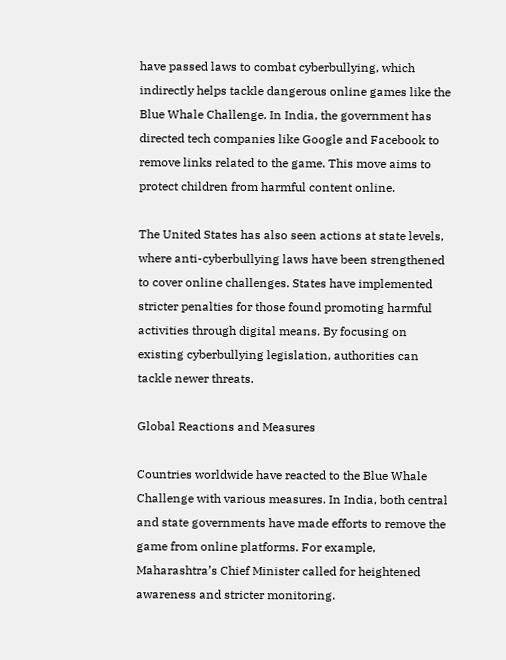have passed laws to combat cyberbullying, which indirectly helps tackle dangerous online games like the Blue Whale Challenge. In India, the government has directed tech companies like Google and Facebook to remove links related to the game. This move aims to protect children from harmful content online.

The United States has also seen actions at state levels, where anti-cyberbullying laws have been strengthened to cover online challenges. States have implemented stricter penalties for those found promoting harmful activities through digital means. By focusing on existing cyberbullying legislation, authorities can tackle newer threats.

Global Reactions and Measures

Countries worldwide have reacted to the Blue Whale Challenge with various measures. In India, both central and state governments have made efforts to remove the game from online platforms. For example, Maharashtra’s Chief Minister called for heightened awareness and stricter monitoring.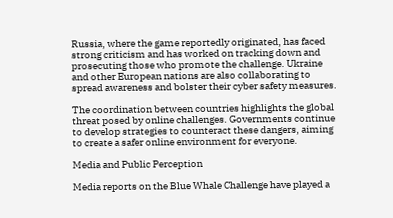Russia, where the game reportedly originated, has faced strong criticism and has worked on tracking down and prosecuting those who promote the challenge. Ukraine and other European nations are also collaborating to spread awareness and bolster their cyber safety measures.

The coordination between countries highlights the global threat posed by online challenges. Governments continue to develop strategies to counteract these dangers, aiming to create a safer online environment for everyone.

Media and Public Perception

Media reports on the Blue Whale Challenge have played a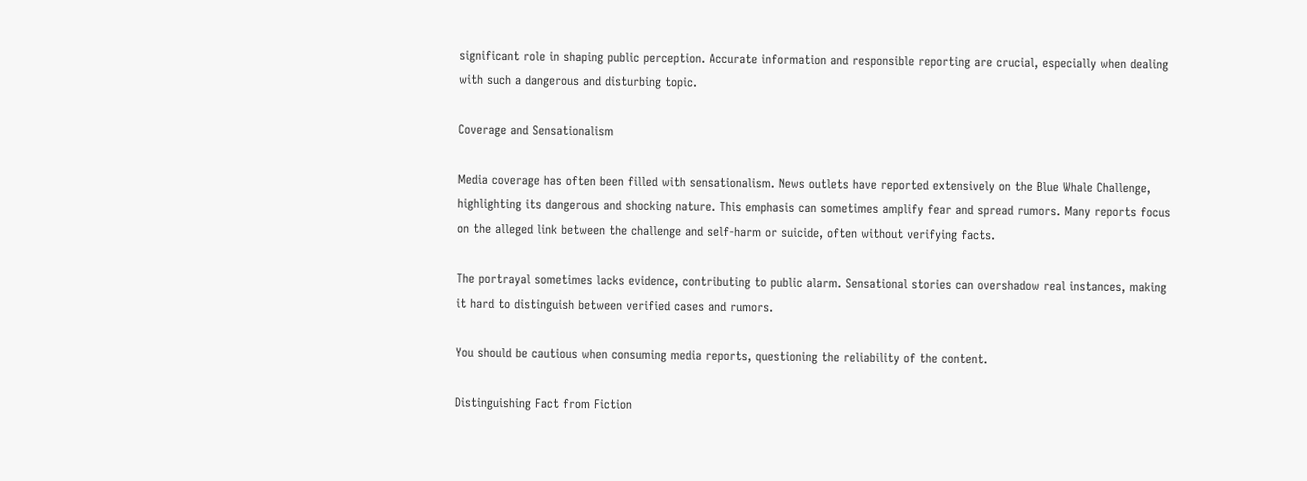significant role in shaping public perception. Accurate information and responsible reporting are crucial, especially when dealing with such a dangerous and disturbing topic.

Coverage and Sensationalism

Media coverage has often been filled with sensationalism. News outlets have reported extensively on the Blue Whale Challenge, highlighting its dangerous and shocking nature. This emphasis can sometimes amplify fear and spread rumors. Many reports focus on the alleged link between the challenge and self-harm or suicide, often without verifying facts.

The portrayal sometimes lacks evidence, contributing to public alarm. Sensational stories can overshadow real instances, making it hard to distinguish between verified cases and rumors.

You should be cautious when consuming media reports, questioning the reliability of the content.

Distinguishing Fact from Fiction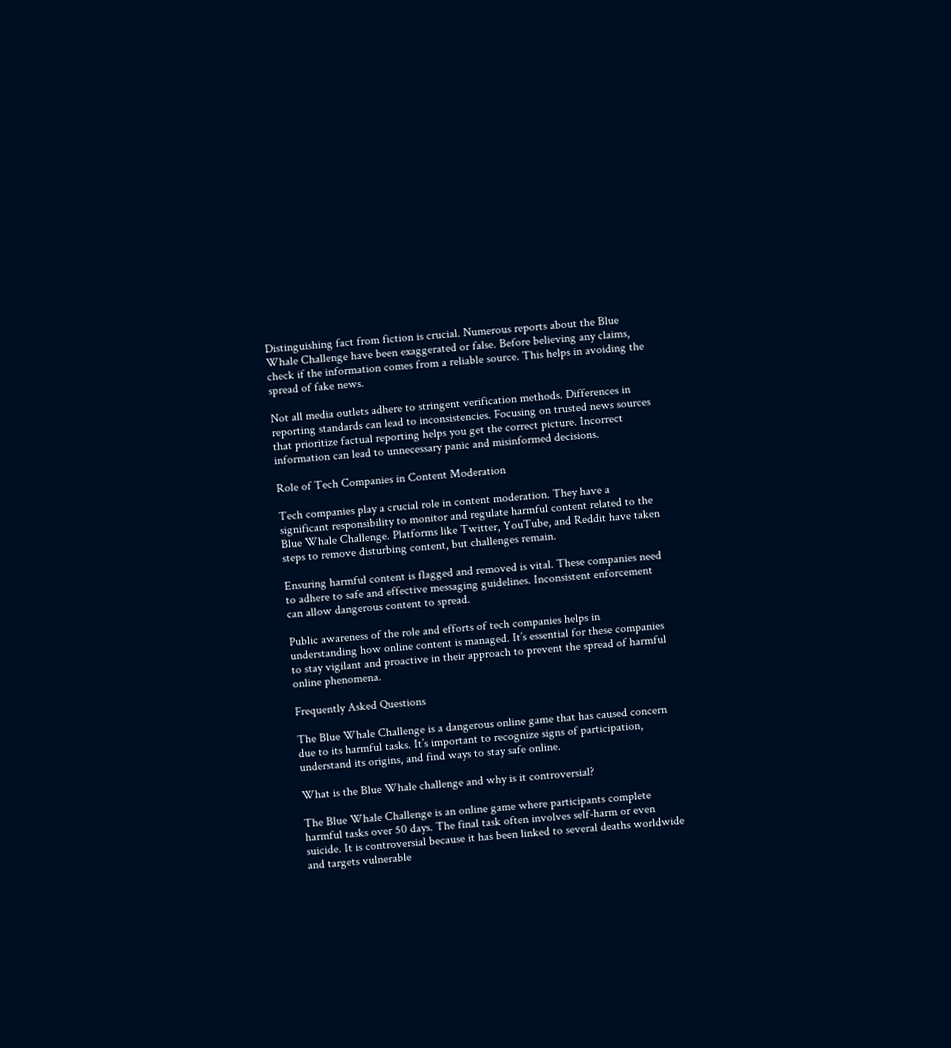Distinguishing fact from fiction is crucial. Numerous reports about the Blue Whale Challenge have been exaggerated or false. Before believing any claims, check if the information comes from a reliable source. This helps in avoiding the spread of fake news.

Not all media outlets adhere to stringent verification methods. Differences in reporting standards can lead to inconsistencies. Focusing on trusted news sources that prioritize factual reporting helps you get the correct picture. Incorrect information can lead to unnecessary panic and misinformed decisions.

Role of Tech Companies in Content Moderation

Tech companies play a crucial role in content moderation. They have a significant responsibility to monitor and regulate harmful content related to the Blue Whale Challenge. Platforms like Twitter, YouTube, and Reddit have taken steps to remove disturbing content, but challenges remain.

Ensuring harmful content is flagged and removed is vital. These companies need to adhere to safe and effective messaging guidelines. Inconsistent enforcement can allow dangerous content to spread.

Public awareness of the role and efforts of tech companies helps in understanding how online content is managed. It’s essential for these companies to stay vigilant and proactive in their approach to prevent the spread of harmful online phenomena.

Frequently Asked Questions

The Blue Whale Challenge is a dangerous online game that has caused concern due to its harmful tasks. It’s important to recognize signs of participation, understand its origins, and find ways to stay safe online.

What is the Blue Whale challenge and why is it controversial?

The Blue Whale Challenge is an online game where participants complete harmful tasks over 50 days. The final task often involves self-harm or even suicide. It is controversial because it has been linked to several deaths worldwide and targets vulnerable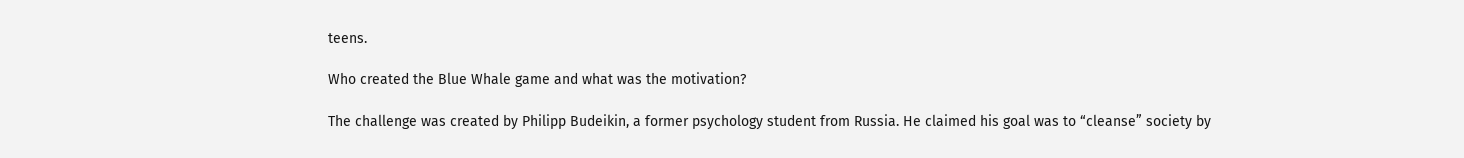teens.

Who created the Blue Whale game and what was the motivation?

The challenge was created by Philipp Budeikin, a former psychology student from Russia. He claimed his goal was to “cleanse” society by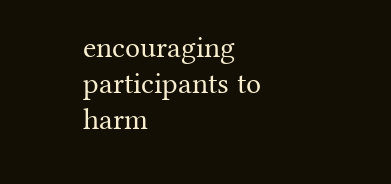encouraging participants to harm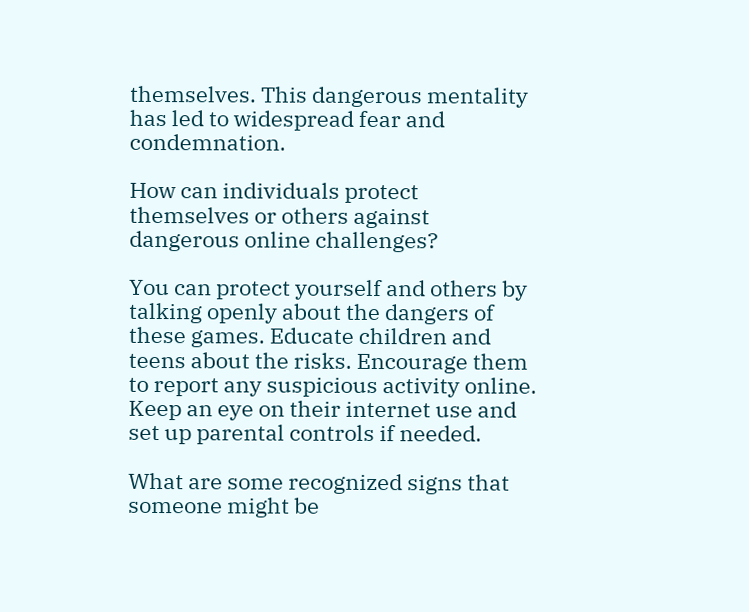themselves. This dangerous mentality has led to widespread fear and condemnation.

How can individuals protect themselves or others against dangerous online challenges?

You can protect yourself and others by talking openly about the dangers of these games. Educate children and teens about the risks. Encourage them to report any suspicious activity online. Keep an eye on their internet use and set up parental controls if needed.

What are some recognized signs that someone might be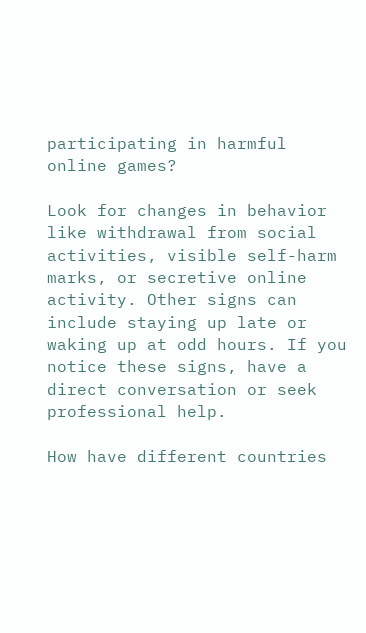participating in harmful online games?

Look for changes in behavior like withdrawal from social activities, visible self-harm marks, or secretive online activity. Other signs can include staying up late or waking up at odd hours. If you notice these signs, have a direct conversation or seek professional help.

How have different countries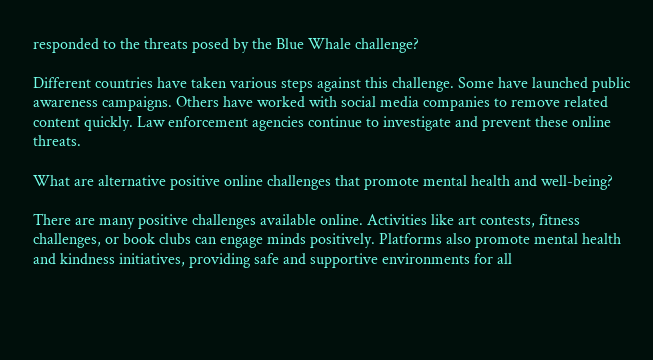responded to the threats posed by the Blue Whale challenge?

Different countries have taken various steps against this challenge. Some have launched public awareness campaigns. Others have worked with social media companies to remove related content quickly. Law enforcement agencies continue to investigate and prevent these online threats.

What are alternative positive online challenges that promote mental health and well-being?

There are many positive challenges available online. Activities like art contests, fitness challenges, or book clubs can engage minds positively. Platforms also promote mental health and kindness initiatives, providing safe and supportive environments for all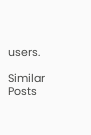users.

Similar Posts